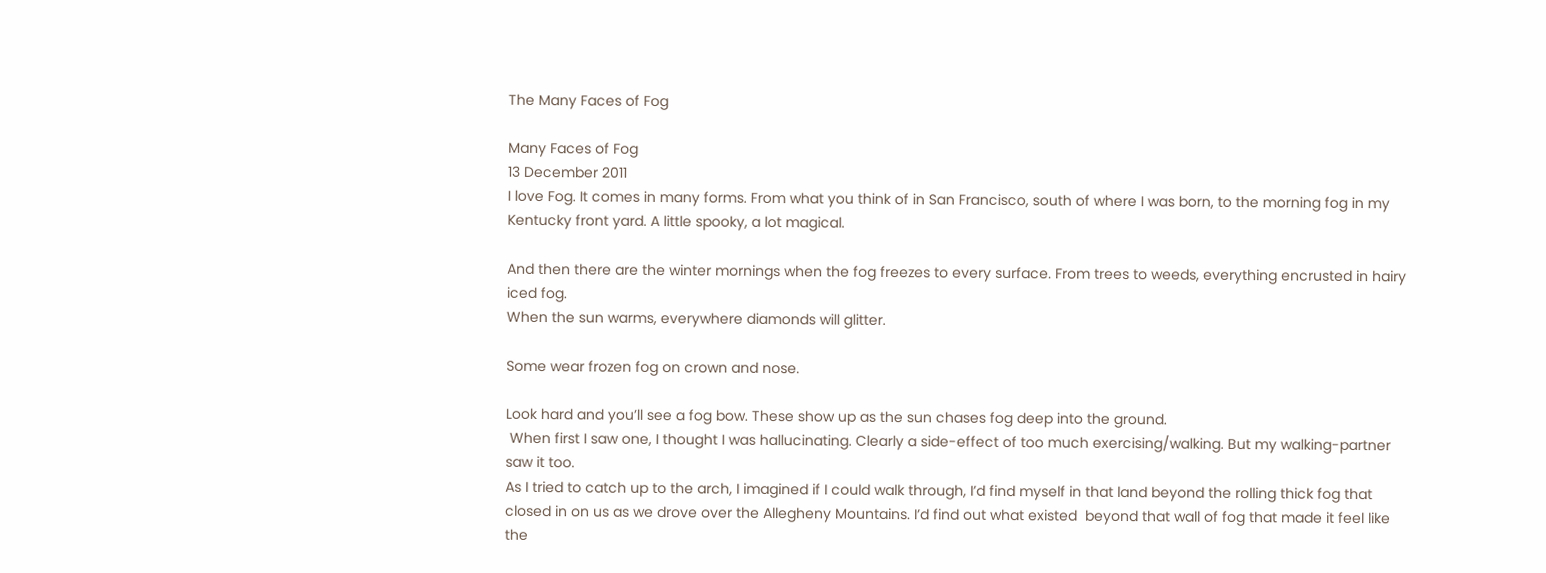The Many Faces of Fog

Many Faces of Fog
13 December 2011
I love Fog. It comes in many forms. From what you think of in San Francisco, south of where I was born, to the morning fog in my Kentucky front yard. A little spooky, a lot magical.

And then there are the winter mornings when the fog freezes to every surface. From trees to weeds, everything encrusted in hairy iced fog.
When the sun warms, everywhere diamonds will glitter.

Some wear frozen fog on crown and nose.

Look hard and you’ll see a fog bow. These show up as the sun chases fog deep into the ground.
 When first I saw one, I thought I was hallucinating. Clearly a side-effect of too much exercising/walking. But my walking-partner saw it too.
As I tried to catch up to the arch, I imagined if I could walk through, I’d find myself in that land beyond the rolling thick fog that closed in on us as we drove over the Allegheny Mountains. I’d find out what existed  beyond that wall of fog that made it feel like the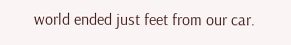world ended just feet from our car.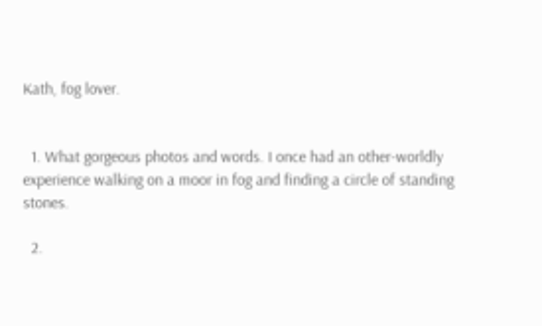Kath, fog lover.


  1. What gorgeous photos and words. I once had an other-worldly experience walking on a moor in fog and finding a circle of standing stones.

  2.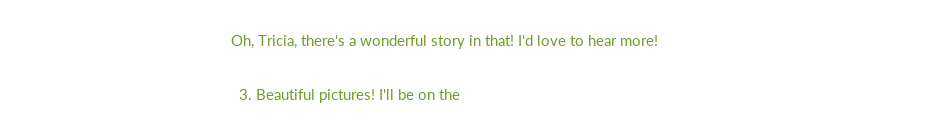Oh, Tricia, there's a wonderful story in that! I'd love to hear more!

  3. Beautiful pictures! I'll be on the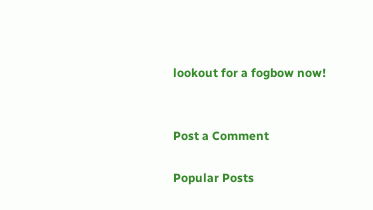lookout for a fogbow now!


Post a Comment

Popular Posts